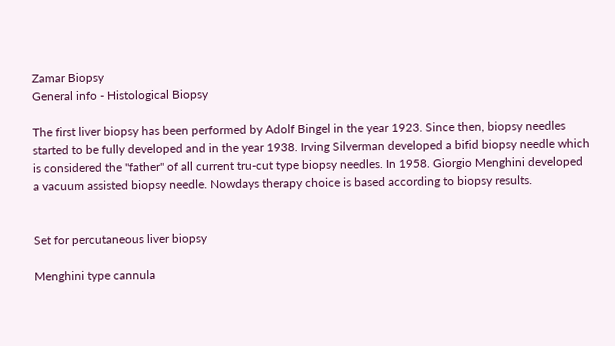Zamar Biopsy
General info - Histological Biopsy

The first liver biopsy has been performed by Adolf Bingel in the year 1923. Since then, biopsy needles started to be fully developed and in the year 1938. Irving Silverman developed a bifid biopsy needle which is considered the "father" of all current tru-cut type biopsy needles. In 1958. Giorgio Menghini developed a vacuum assisted biopsy needle. Nowdays therapy choice is based according to biopsy results.


Set for percutaneous liver biopsy

Menghini type cannula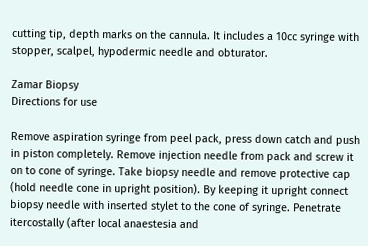cutting tip, depth marks on the cannula. It includes a 10cc syringe with stopper, scalpel, hypodermic needle and obturator.

Zamar Biopsy
Directions for use

Remove aspiration syringe from peel pack, press down catch and push in piston completely. Remove injection needle from pack and screw it on to cone of syringe. Take biopsy needle and remove protective cap (hold needle cone in upright position). By keeping it upright connect biopsy needle with inserted stylet to the cone of syringe. Penetrate itercostally (after local anaestesia and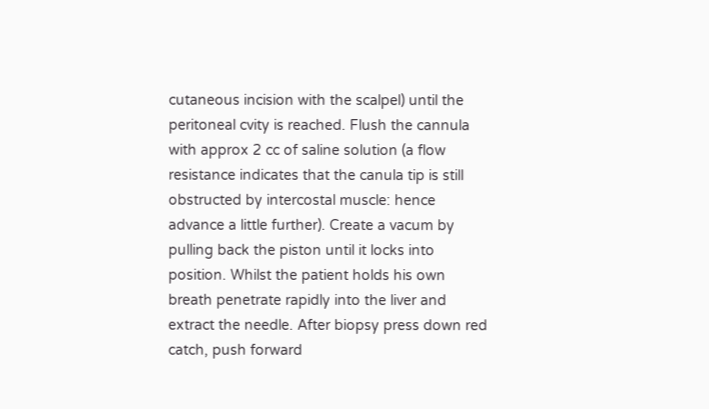cutaneous incision with the scalpel) until the peritoneal cvity is reached. Flush the cannula with approx 2 cc of saline solution (a flow resistance indicates that the canula tip is still obstructed by intercostal muscle: hence advance a little further). Create a vacum by pulling back the piston until it locks into position. Whilst the patient holds his own breath penetrate rapidly into the liver and extract the needle. After biopsy press down red catch, push forward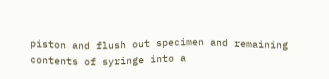piston and flush out specimen and remaining contents of syringe into a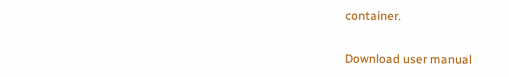container.

Download user manual